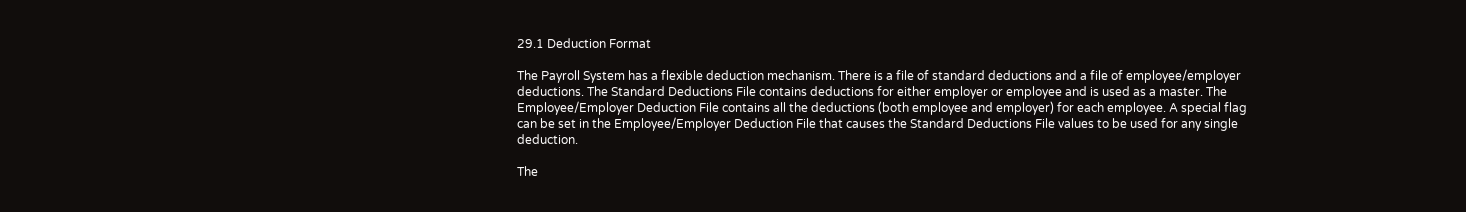29.1 Deduction Format

The Payroll System has a flexible deduction mechanism. There is a file of standard deductions and a file of employee/employer deductions. The Standard Deductions File contains deductions for either employer or employee and is used as a master. The Employee/Employer Deduction File contains all the deductions (both employee and employer) for each employee. A special flag can be set in the Employee/Employer Deduction File that causes the Standard Deductions File values to be used for any single deduction.

The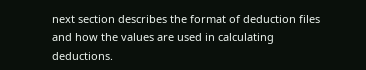next section describes the format of deduction files and how the values are used in calculating deductions.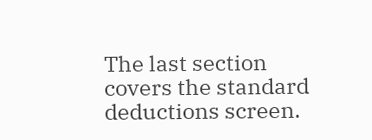The last section covers the standard deductions screen.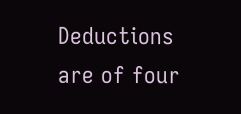Deductions are of four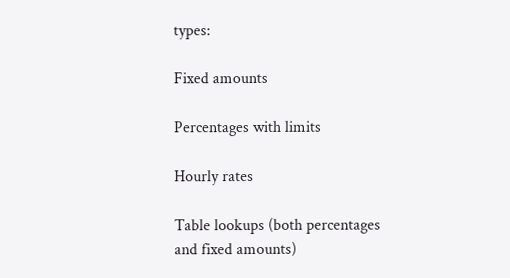types:

Fixed amounts

Percentages with limits

Hourly rates

Table lookups (both percentages and fixed amounts)